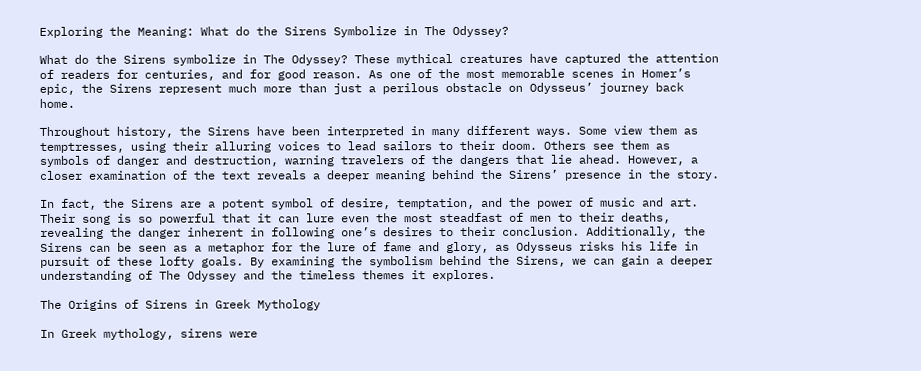Exploring the Meaning: What do the Sirens Symbolize in The Odyssey?

What do the Sirens symbolize in The Odyssey? These mythical creatures have captured the attention of readers for centuries, and for good reason. As one of the most memorable scenes in Homer’s epic, the Sirens represent much more than just a perilous obstacle on Odysseus’ journey back home.

Throughout history, the Sirens have been interpreted in many different ways. Some view them as temptresses, using their alluring voices to lead sailors to their doom. Others see them as symbols of danger and destruction, warning travelers of the dangers that lie ahead. However, a closer examination of the text reveals a deeper meaning behind the Sirens’ presence in the story.

In fact, the Sirens are a potent symbol of desire, temptation, and the power of music and art. Their song is so powerful that it can lure even the most steadfast of men to their deaths, revealing the danger inherent in following one’s desires to their conclusion. Additionally, the Sirens can be seen as a metaphor for the lure of fame and glory, as Odysseus risks his life in pursuit of these lofty goals. By examining the symbolism behind the Sirens, we can gain a deeper understanding of The Odyssey and the timeless themes it explores.

The Origins of Sirens in Greek Mythology

In Greek mythology, sirens were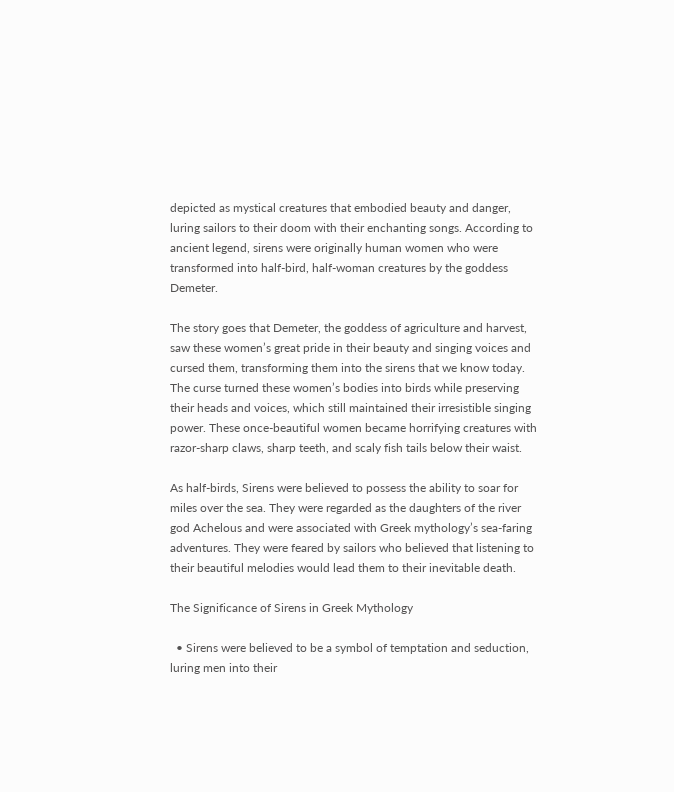depicted as mystical creatures that embodied beauty and danger, luring sailors to their doom with their enchanting songs. According to ancient legend, sirens were originally human women who were transformed into half-bird, half-woman creatures by the goddess Demeter.

The story goes that Demeter, the goddess of agriculture and harvest, saw these women’s great pride in their beauty and singing voices and cursed them, transforming them into the sirens that we know today. The curse turned these women’s bodies into birds while preserving their heads and voices, which still maintained their irresistible singing power. These once-beautiful women became horrifying creatures with razor-sharp claws, sharp teeth, and scaly fish tails below their waist.

As half-birds, Sirens were believed to possess the ability to soar for miles over the sea. They were regarded as the daughters of the river god Achelous and were associated with Greek mythology’s sea-faring adventures. They were feared by sailors who believed that listening to their beautiful melodies would lead them to their inevitable death.

The Significance of Sirens in Greek Mythology

  • Sirens were believed to be a symbol of temptation and seduction, luring men into their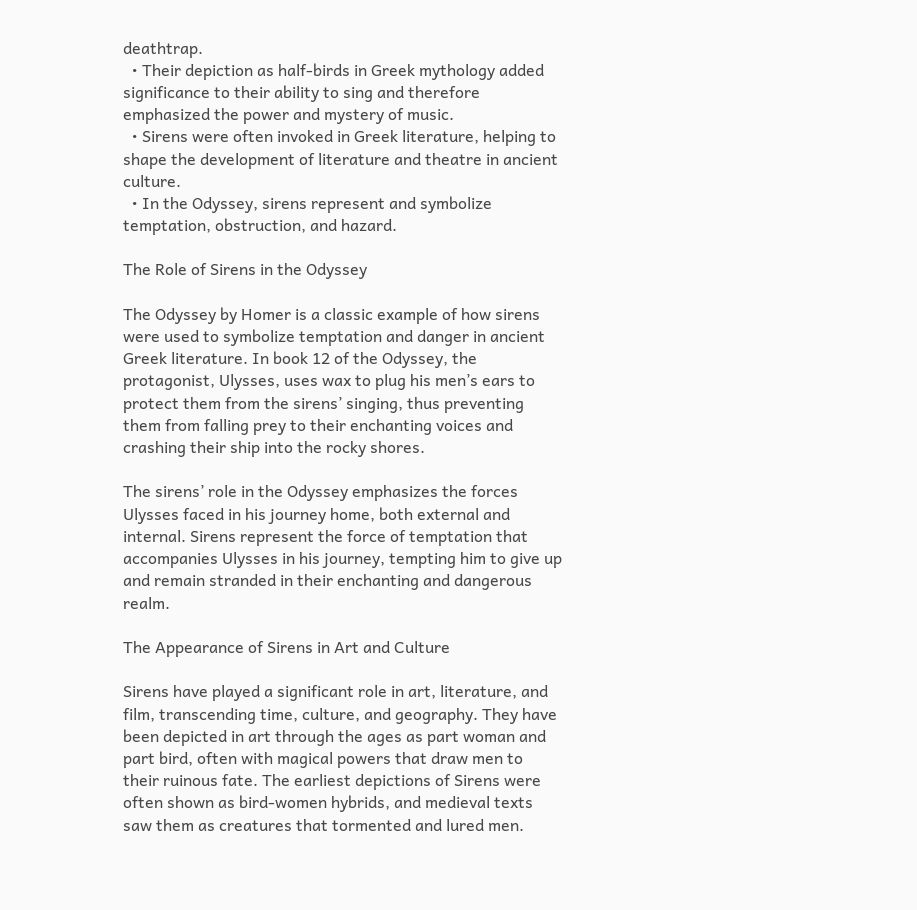deathtrap.
  • Their depiction as half-birds in Greek mythology added significance to their ability to sing and therefore emphasized the power and mystery of music.
  • Sirens were often invoked in Greek literature, helping to shape the development of literature and theatre in ancient culture.
  • In the Odyssey, sirens represent and symbolize temptation, obstruction, and hazard.

The Role of Sirens in the Odyssey

The Odyssey by Homer is a classic example of how sirens were used to symbolize temptation and danger in ancient Greek literature. In book 12 of the Odyssey, the protagonist, Ulysses, uses wax to plug his men’s ears to protect them from the sirens’ singing, thus preventing them from falling prey to their enchanting voices and crashing their ship into the rocky shores.

The sirens’ role in the Odyssey emphasizes the forces Ulysses faced in his journey home, both external and internal. Sirens represent the force of temptation that accompanies Ulysses in his journey, tempting him to give up and remain stranded in their enchanting and dangerous realm.

The Appearance of Sirens in Art and Culture

Sirens have played a significant role in art, literature, and film, transcending time, culture, and geography. They have been depicted in art through the ages as part woman and part bird, often with magical powers that draw men to their ruinous fate. The earliest depictions of Sirens were often shown as bird-women hybrids, and medieval texts saw them as creatures that tormented and lured men.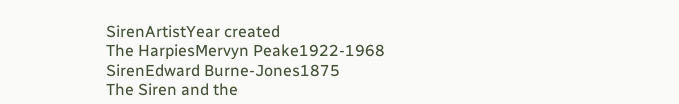SirenArtistYear created
The HarpiesMervyn Peake1922-1968
SirenEdward Burne-Jones1875
The Siren and the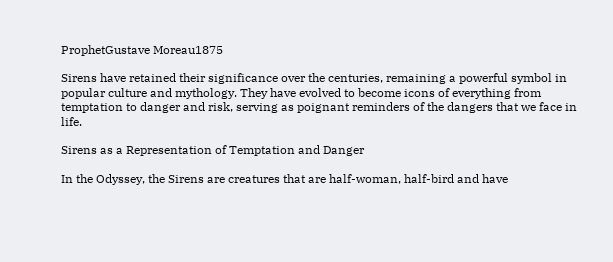ProphetGustave Moreau1875

Sirens have retained their significance over the centuries, remaining a powerful symbol in popular culture and mythology. They have evolved to become icons of everything from temptation to danger and risk, serving as poignant reminders of the dangers that we face in life.

Sirens as a Representation of Temptation and Danger

In the Odyssey, the Sirens are creatures that are half-woman, half-bird and have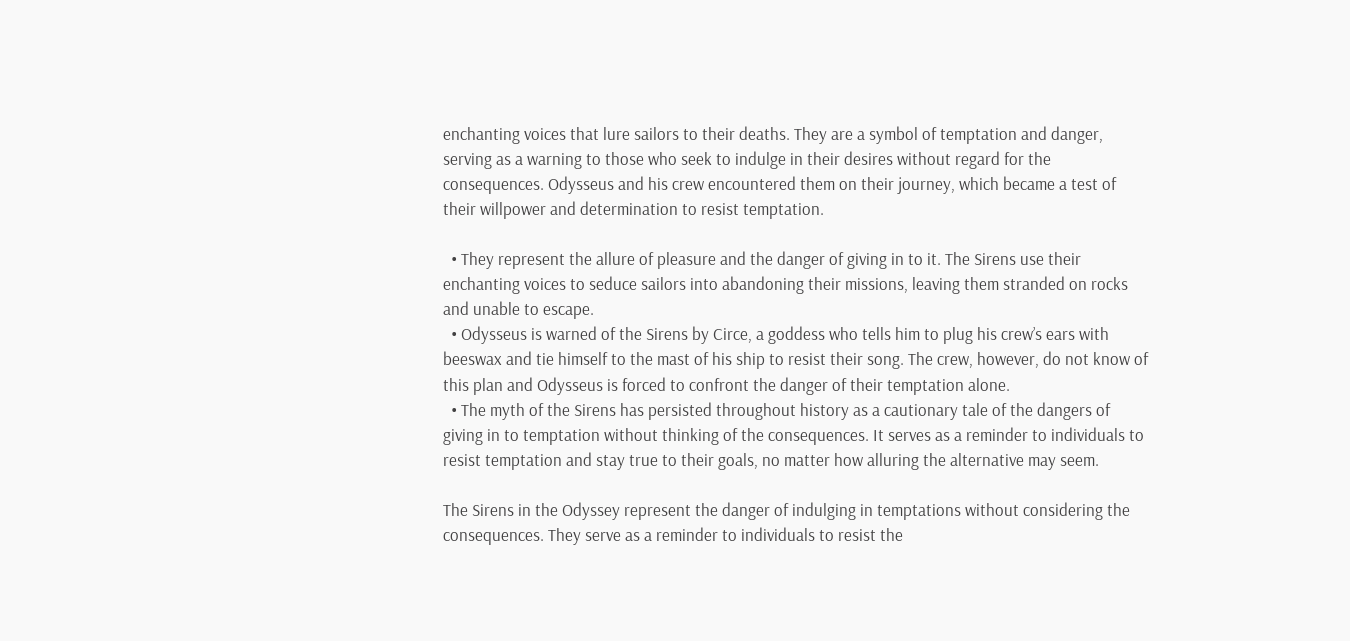enchanting voices that lure sailors to their deaths. They are a symbol of temptation and danger, serving as a warning to those who seek to indulge in their desires without regard for the consequences. Odysseus and his crew encountered them on their journey, which became a test of their willpower and determination to resist temptation.

  • They represent the allure of pleasure and the danger of giving in to it. The Sirens use their enchanting voices to seduce sailors into abandoning their missions, leaving them stranded on rocks and unable to escape.
  • Odysseus is warned of the Sirens by Circe, a goddess who tells him to plug his crew’s ears with beeswax and tie himself to the mast of his ship to resist their song. The crew, however, do not know of this plan and Odysseus is forced to confront the danger of their temptation alone.
  • The myth of the Sirens has persisted throughout history as a cautionary tale of the dangers of giving in to temptation without thinking of the consequences. It serves as a reminder to individuals to resist temptation and stay true to their goals, no matter how alluring the alternative may seem.

The Sirens in the Odyssey represent the danger of indulging in temptations without considering the consequences. They serve as a reminder to individuals to resist the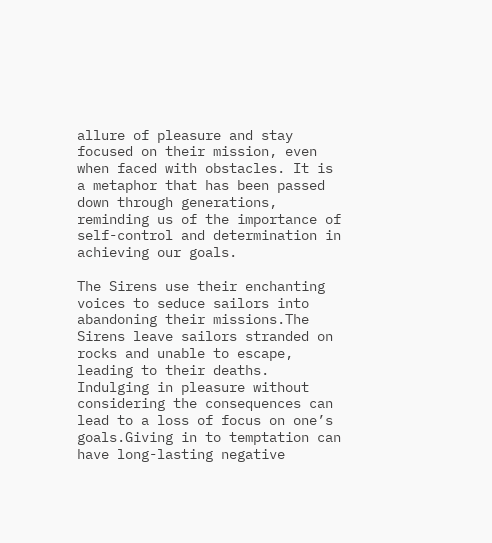allure of pleasure and stay focused on their mission, even when faced with obstacles. It is a metaphor that has been passed down through generations, reminding us of the importance of self-control and determination in achieving our goals.

The Sirens use their enchanting voices to seduce sailors into abandoning their missions.The Sirens leave sailors stranded on rocks and unable to escape, leading to their deaths.
Indulging in pleasure without considering the consequences can lead to a loss of focus on one’s goals.Giving in to temptation can have long-lasting negative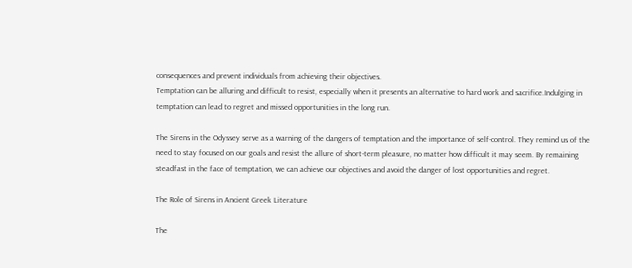consequences and prevent individuals from achieving their objectives.
Temptation can be alluring and difficult to resist, especially when it presents an alternative to hard work and sacrifice.Indulging in temptation can lead to regret and missed opportunities in the long run.

The Sirens in the Odyssey serve as a warning of the dangers of temptation and the importance of self-control. They remind us of the need to stay focused on our goals and resist the allure of short-term pleasure, no matter how difficult it may seem. By remaining steadfast in the face of temptation, we can achieve our objectives and avoid the danger of lost opportunities and regret.

The Role of Sirens in Ancient Greek Literature

The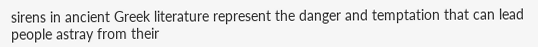sirens in ancient Greek literature represent the danger and temptation that can lead people astray from their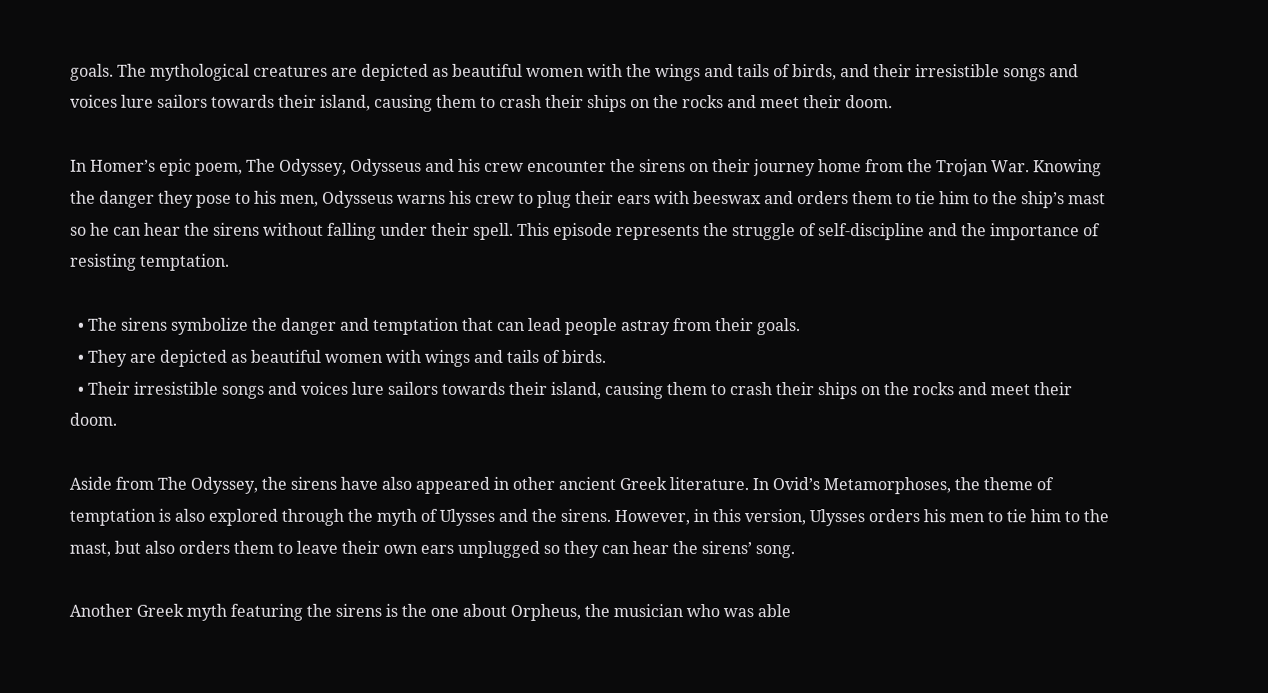goals. The mythological creatures are depicted as beautiful women with the wings and tails of birds, and their irresistible songs and voices lure sailors towards their island, causing them to crash their ships on the rocks and meet their doom.

In Homer’s epic poem, The Odyssey, Odysseus and his crew encounter the sirens on their journey home from the Trojan War. Knowing the danger they pose to his men, Odysseus warns his crew to plug their ears with beeswax and orders them to tie him to the ship’s mast so he can hear the sirens without falling under their spell. This episode represents the struggle of self-discipline and the importance of resisting temptation.

  • The sirens symbolize the danger and temptation that can lead people astray from their goals.
  • They are depicted as beautiful women with wings and tails of birds.
  • Their irresistible songs and voices lure sailors towards their island, causing them to crash their ships on the rocks and meet their doom.

Aside from The Odyssey, the sirens have also appeared in other ancient Greek literature. In Ovid’s Metamorphoses, the theme of temptation is also explored through the myth of Ulysses and the sirens. However, in this version, Ulysses orders his men to tie him to the mast, but also orders them to leave their own ears unplugged so they can hear the sirens’ song.

Another Greek myth featuring the sirens is the one about Orpheus, the musician who was able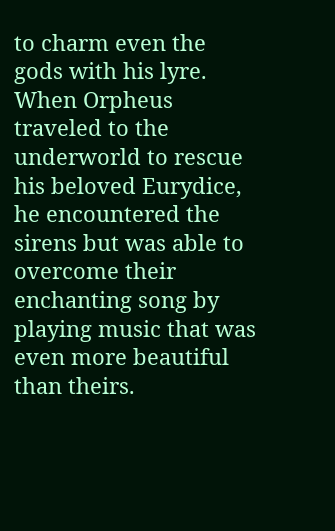to charm even the gods with his lyre. When Orpheus traveled to the underworld to rescue his beloved Eurydice, he encountered the sirens but was able to overcome their enchanting song by playing music that was even more beautiful than theirs.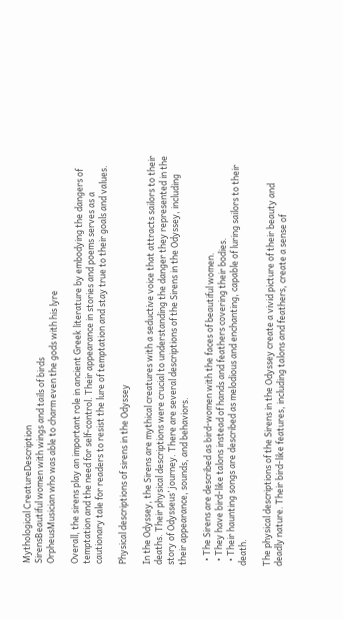Mythological CreatureDescription
SirensBeautiful women with wings and tails of birds
OrpheusMusician who was able to charm even the gods with his lyre

Overall, the sirens play an important role in ancient Greek literature by embodying the dangers of temptation and the need for self-control. Their appearance in stories and poems serves as a cautionary tale for readers to resist the lure of temptation and stay true to their goals and values.

Physical descriptions of sirens in the Odyssey

In the Odyssey, the Sirens are mythical creatures with a seductive voice that attracts sailors to their deaths. Their physical descriptions were crucial to understanding the danger they represented in the story of Odysseus’ journey. There are several descriptions of the Sirens in the Odyssey, including their appearance, sounds, and behaviors.

  • The Sirens are described as bird-women with the faces of beautiful women.
  • They have bird-like talons instead of hands and feathers covering their bodies.
  • Their haunting songs are described as melodious and enchanting, capable of luring sailors to their death.

The physical descriptions of the Sirens in the Odyssey create a vivid picture of their beauty and deadly nature. Their bird-like features, including talons and feathers, create a sense of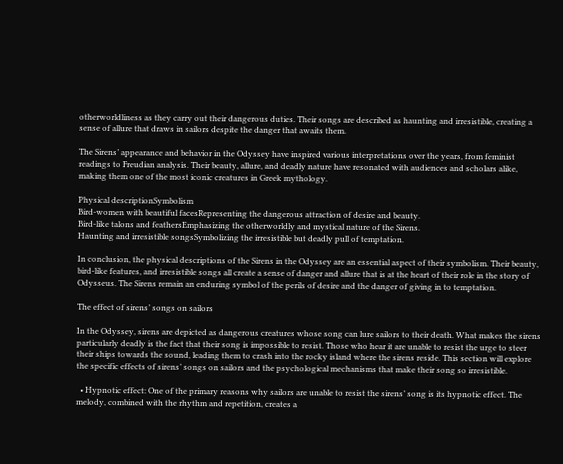otherworldliness as they carry out their dangerous duties. Their songs are described as haunting and irresistible, creating a sense of allure that draws in sailors despite the danger that awaits them.

The Sirens’ appearance and behavior in the Odyssey have inspired various interpretations over the years, from feminist readings to Freudian analysis. Their beauty, allure, and deadly nature have resonated with audiences and scholars alike, making them one of the most iconic creatures in Greek mythology.

Physical descriptionSymbolism
Bird-women with beautiful facesRepresenting the dangerous attraction of desire and beauty.
Bird-like talons and feathersEmphasizing the otherworldly and mystical nature of the Sirens.
Haunting and irresistible songsSymbolizing the irresistible but deadly pull of temptation.

In conclusion, the physical descriptions of the Sirens in the Odyssey are an essential aspect of their symbolism. Their beauty, bird-like features, and irresistible songs all create a sense of danger and allure that is at the heart of their role in the story of Odysseus. The Sirens remain an enduring symbol of the perils of desire and the danger of giving in to temptation.

The effect of sirens’ songs on sailors

In the Odyssey, sirens are depicted as dangerous creatures whose song can lure sailors to their death. What makes the sirens particularly deadly is the fact that their song is impossible to resist. Those who hear it are unable to resist the urge to steer their ships towards the sound, leading them to crash into the rocky island where the sirens reside. This section will explore the specific effects of sirens’ songs on sailors and the psychological mechanisms that make their song so irresistible.

  • Hypnotic effect: One of the primary reasons why sailors are unable to resist the sirens’ song is its hypnotic effect. The melody, combined with the rhythm and repetition, creates a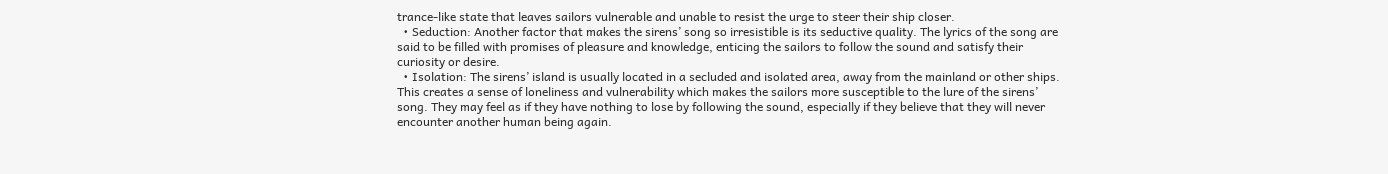trance-like state that leaves sailors vulnerable and unable to resist the urge to steer their ship closer.
  • Seduction: Another factor that makes the sirens’ song so irresistible is its seductive quality. The lyrics of the song are said to be filled with promises of pleasure and knowledge, enticing the sailors to follow the sound and satisfy their curiosity or desire.
  • Isolation: The sirens’ island is usually located in a secluded and isolated area, away from the mainland or other ships. This creates a sense of loneliness and vulnerability which makes the sailors more susceptible to the lure of the sirens’ song. They may feel as if they have nothing to lose by following the sound, especially if they believe that they will never encounter another human being again.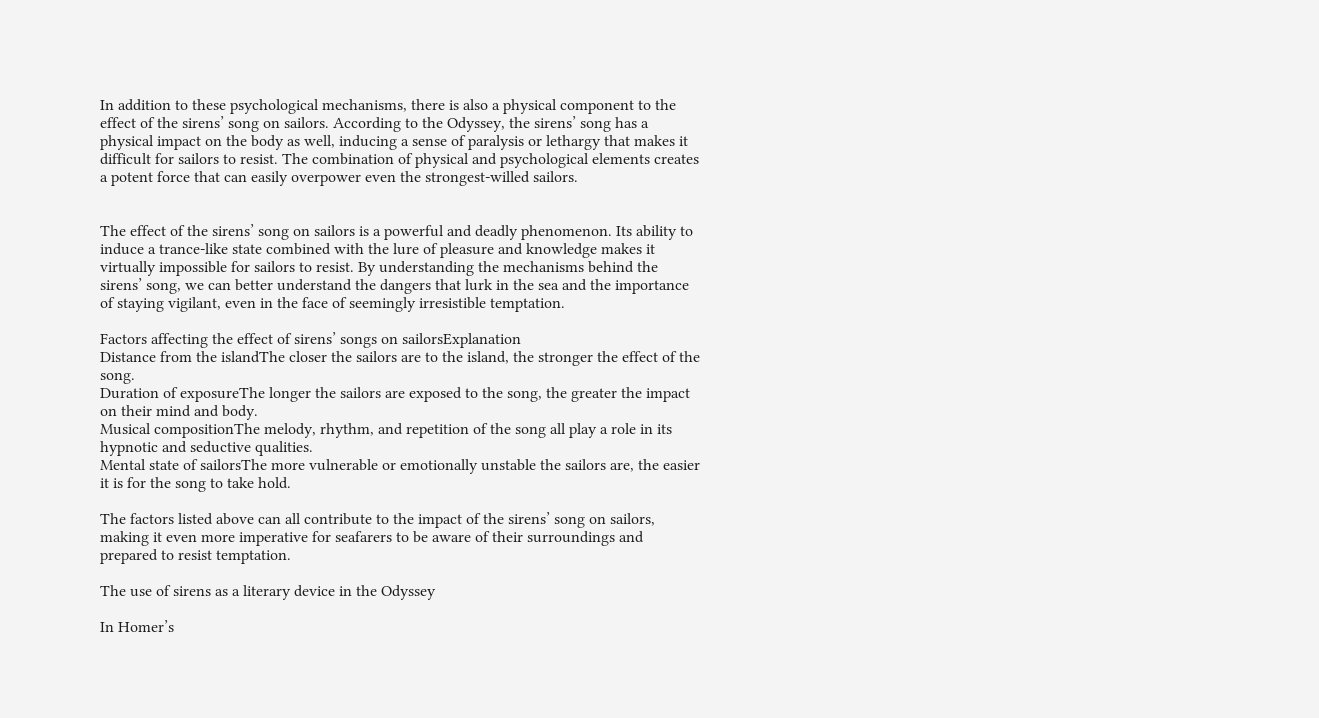In addition to these psychological mechanisms, there is also a physical component to the effect of the sirens’ song on sailors. According to the Odyssey, the sirens’ song has a physical impact on the body as well, inducing a sense of paralysis or lethargy that makes it difficult for sailors to resist. The combination of physical and psychological elements creates a potent force that can easily overpower even the strongest-willed sailors.


The effect of the sirens’ song on sailors is a powerful and deadly phenomenon. Its ability to induce a trance-like state combined with the lure of pleasure and knowledge makes it virtually impossible for sailors to resist. By understanding the mechanisms behind the sirens’ song, we can better understand the dangers that lurk in the sea and the importance of staying vigilant, even in the face of seemingly irresistible temptation.

Factors affecting the effect of sirens’ songs on sailorsExplanation
Distance from the islandThe closer the sailors are to the island, the stronger the effect of the song.
Duration of exposureThe longer the sailors are exposed to the song, the greater the impact on their mind and body.
Musical compositionThe melody, rhythm, and repetition of the song all play a role in its hypnotic and seductive qualities.
Mental state of sailorsThe more vulnerable or emotionally unstable the sailors are, the easier it is for the song to take hold.

The factors listed above can all contribute to the impact of the sirens’ song on sailors, making it even more imperative for seafarers to be aware of their surroundings and prepared to resist temptation.

The use of sirens as a literary device in the Odyssey

In Homer’s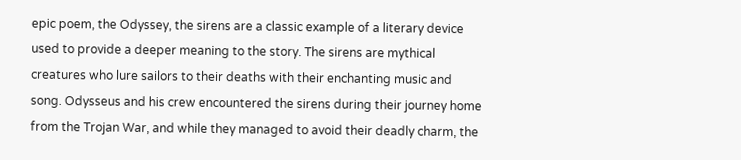epic poem, the Odyssey, the sirens are a classic example of a literary device used to provide a deeper meaning to the story. The sirens are mythical creatures who lure sailors to their deaths with their enchanting music and song. Odysseus and his crew encountered the sirens during their journey home from the Trojan War, and while they managed to avoid their deadly charm, the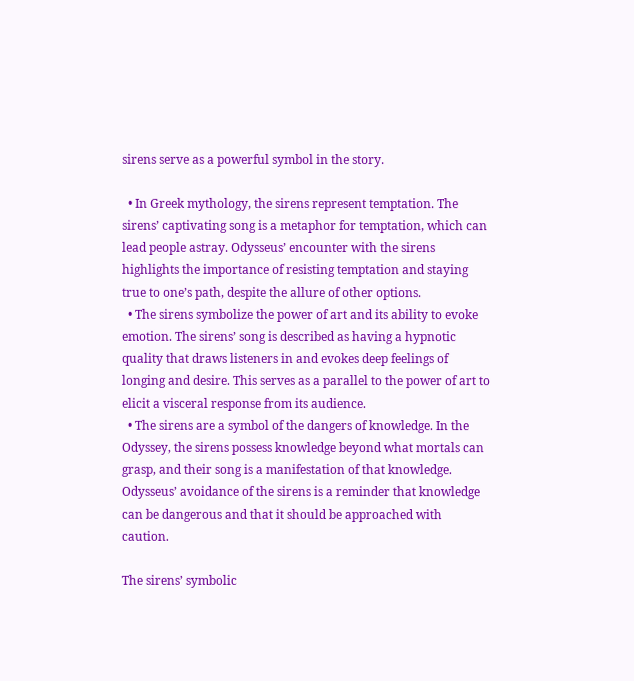sirens serve as a powerful symbol in the story.

  • In Greek mythology, the sirens represent temptation. The sirens’ captivating song is a metaphor for temptation, which can lead people astray. Odysseus’ encounter with the sirens highlights the importance of resisting temptation and staying true to one’s path, despite the allure of other options.
  • The sirens symbolize the power of art and its ability to evoke emotion. The sirens’ song is described as having a hypnotic quality that draws listeners in and evokes deep feelings of longing and desire. This serves as a parallel to the power of art to elicit a visceral response from its audience.
  • The sirens are a symbol of the dangers of knowledge. In the Odyssey, the sirens possess knowledge beyond what mortals can grasp, and their song is a manifestation of that knowledge. Odysseus’ avoidance of the sirens is a reminder that knowledge can be dangerous and that it should be approached with caution.

The sirens’ symbolic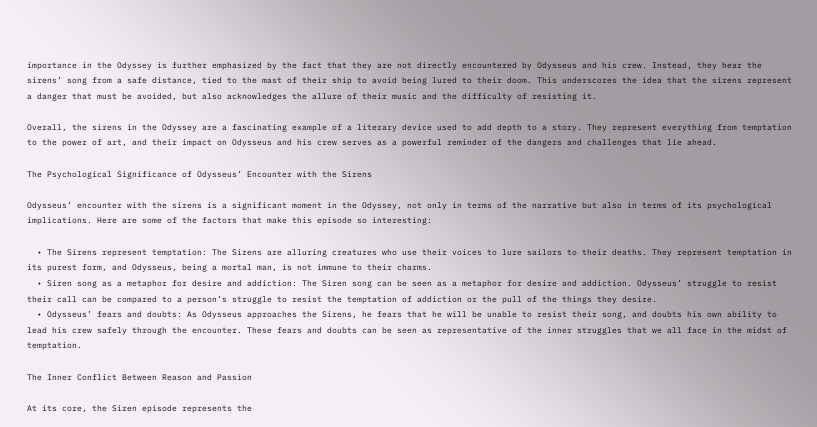importance in the Odyssey is further emphasized by the fact that they are not directly encountered by Odysseus and his crew. Instead, they hear the sirens’ song from a safe distance, tied to the mast of their ship to avoid being lured to their doom. This underscores the idea that the sirens represent a danger that must be avoided, but also acknowledges the allure of their music and the difficulty of resisting it.

Overall, the sirens in the Odyssey are a fascinating example of a literary device used to add depth to a story. They represent everything from temptation to the power of art, and their impact on Odysseus and his crew serves as a powerful reminder of the dangers and challenges that lie ahead.

The Psychological Significance of Odysseus’ Encounter with the Sirens

Odysseus’ encounter with the sirens is a significant moment in the Odyssey, not only in terms of the narrative but also in terms of its psychological implications. Here are some of the factors that make this episode so interesting:

  • The Sirens represent temptation: The Sirens are alluring creatures who use their voices to lure sailors to their deaths. They represent temptation in its purest form, and Odysseus, being a mortal man, is not immune to their charms.
  • Siren song as a metaphor for desire and addiction: The Siren song can be seen as a metaphor for desire and addiction. Odysseus’ struggle to resist their call can be compared to a person’s struggle to resist the temptation of addiction or the pull of the things they desire.
  • Odysseus’ fears and doubts: As Odysseus approaches the Sirens, he fears that he will be unable to resist their song, and doubts his own ability to lead his crew safely through the encounter. These fears and doubts can be seen as representative of the inner struggles that we all face in the midst of temptation.

The Inner Conflict Between Reason and Passion

At its core, the Siren episode represents the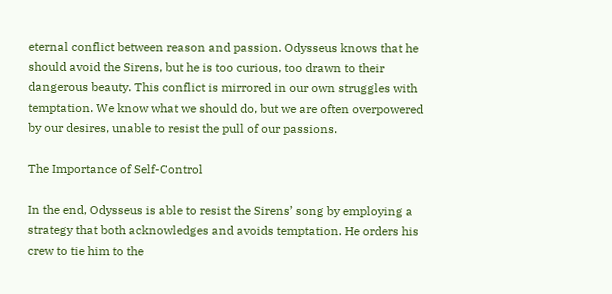eternal conflict between reason and passion. Odysseus knows that he should avoid the Sirens, but he is too curious, too drawn to their dangerous beauty. This conflict is mirrored in our own struggles with temptation. We know what we should do, but we are often overpowered by our desires, unable to resist the pull of our passions.

The Importance of Self-Control

In the end, Odysseus is able to resist the Sirens’ song by employing a strategy that both acknowledges and avoids temptation. He orders his crew to tie him to the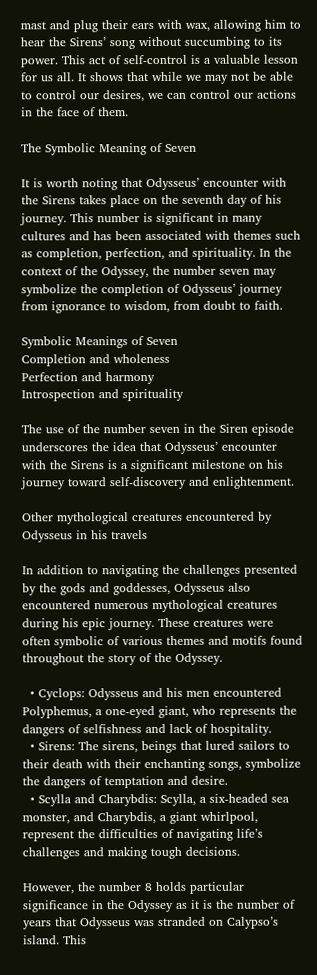mast and plug their ears with wax, allowing him to hear the Sirens’ song without succumbing to its power. This act of self-control is a valuable lesson for us all. It shows that while we may not be able to control our desires, we can control our actions in the face of them.

The Symbolic Meaning of Seven

It is worth noting that Odysseus’ encounter with the Sirens takes place on the seventh day of his journey. This number is significant in many cultures and has been associated with themes such as completion, perfection, and spirituality. In the context of the Odyssey, the number seven may symbolize the completion of Odysseus’ journey from ignorance to wisdom, from doubt to faith.

Symbolic Meanings of Seven
Completion and wholeness
Perfection and harmony
Introspection and spirituality

The use of the number seven in the Siren episode underscores the idea that Odysseus’ encounter with the Sirens is a significant milestone on his journey toward self-discovery and enlightenment.

Other mythological creatures encountered by Odysseus in his travels

In addition to navigating the challenges presented by the gods and goddesses, Odysseus also encountered numerous mythological creatures during his epic journey. These creatures were often symbolic of various themes and motifs found throughout the story of the Odyssey.

  • Cyclops: Odysseus and his men encountered Polyphemus, a one-eyed giant, who represents the dangers of selfishness and lack of hospitality.
  • Sirens: The sirens, beings that lured sailors to their death with their enchanting songs, symbolize the dangers of temptation and desire.
  • Scylla and Charybdis: Scylla, a six-headed sea monster, and Charybdis, a giant whirlpool, represent the difficulties of navigating life’s challenges and making tough decisions.

However, the number 8 holds particular significance in the Odyssey as it is the number of years that Odysseus was stranded on Calypso’s island. This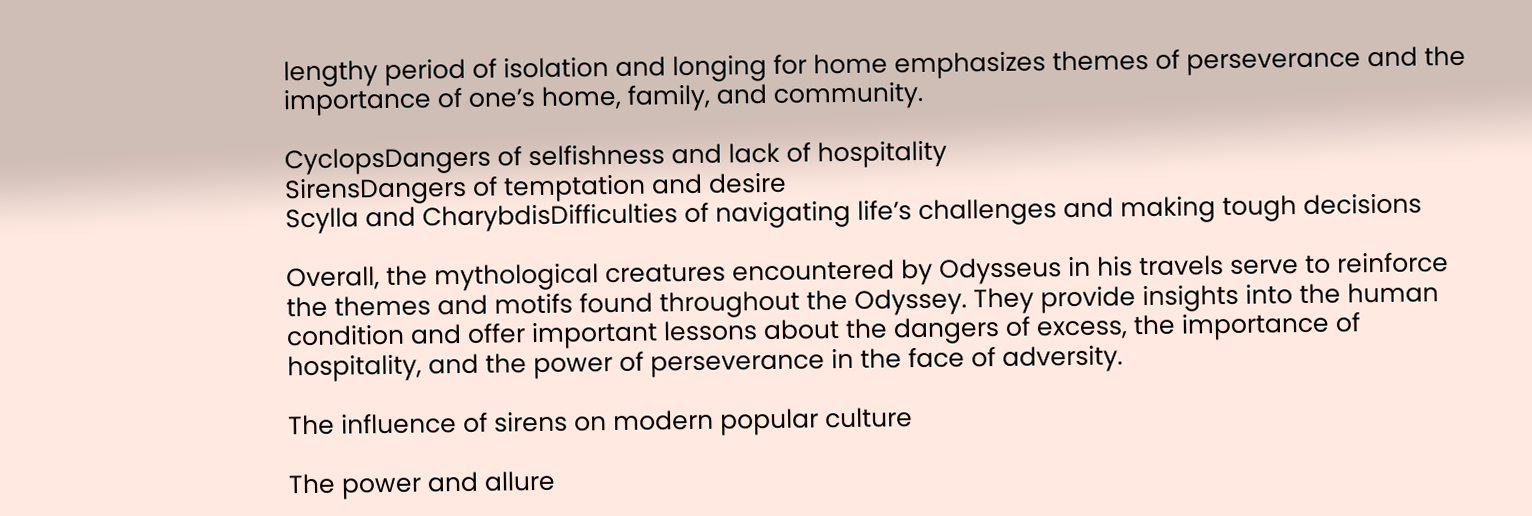lengthy period of isolation and longing for home emphasizes themes of perseverance and the importance of one’s home, family, and community.

CyclopsDangers of selfishness and lack of hospitality
SirensDangers of temptation and desire
Scylla and CharybdisDifficulties of navigating life’s challenges and making tough decisions

Overall, the mythological creatures encountered by Odysseus in his travels serve to reinforce the themes and motifs found throughout the Odyssey. They provide insights into the human condition and offer important lessons about the dangers of excess, the importance of hospitality, and the power of perseverance in the face of adversity.

The influence of sirens on modern popular culture

The power and allure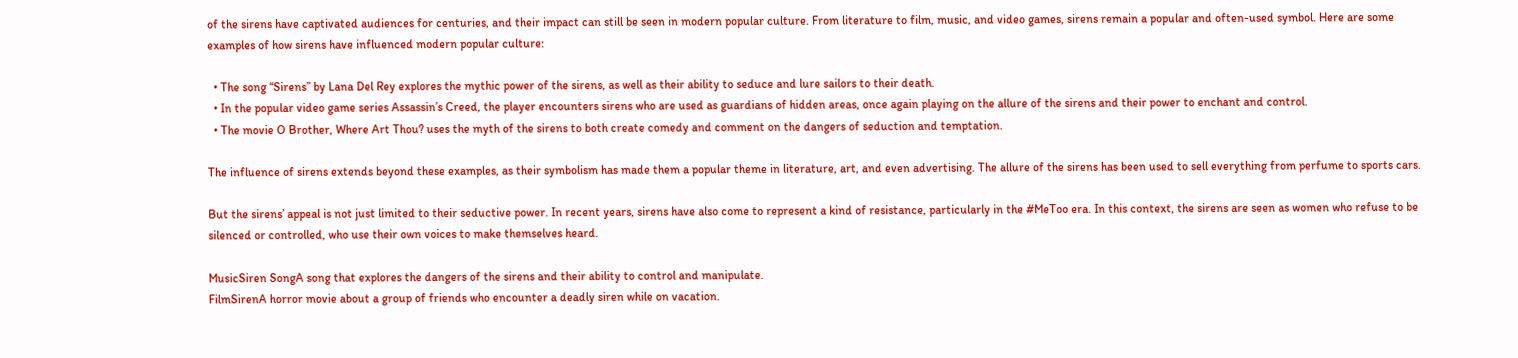of the sirens have captivated audiences for centuries, and their impact can still be seen in modern popular culture. From literature to film, music, and video games, sirens remain a popular and often-used symbol. Here are some examples of how sirens have influenced modern popular culture:

  • The song “Sirens” by Lana Del Rey explores the mythic power of the sirens, as well as their ability to seduce and lure sailors to their death.
  • In the popular video game series Assassin’s Creed, the player encounters sirens who are used as guardians of hidden areas, once again playing on the allure of the sirens and their power to enchant and control.
  • The movie O Brother, Where Art Thou? uses the myth of the sirens to both create comedy and comment on the dangers of seduction and temptation.

The influence of sirens extends beyond these examples, as their symbolism has made them a popular theme in literature, art, and even advertising. The allure of the sirens has been used to sell everything from perfume to sports cars.

But the sirens’ appeal is not just limited to their seductive power. In recent years, sirens have also come to represent a kind of resistance, particularly in the #MeToo era. In this context, the sirens are seen as women who refuse to be silenced or controlled, who use their own voices to make themselves heard.

MusicSiren SongA song that explores the dangers of the sirens and their ability to control and manipulate.
FilmSirenA horror movie about a group of friends who encounter a deadly siren while on vacation.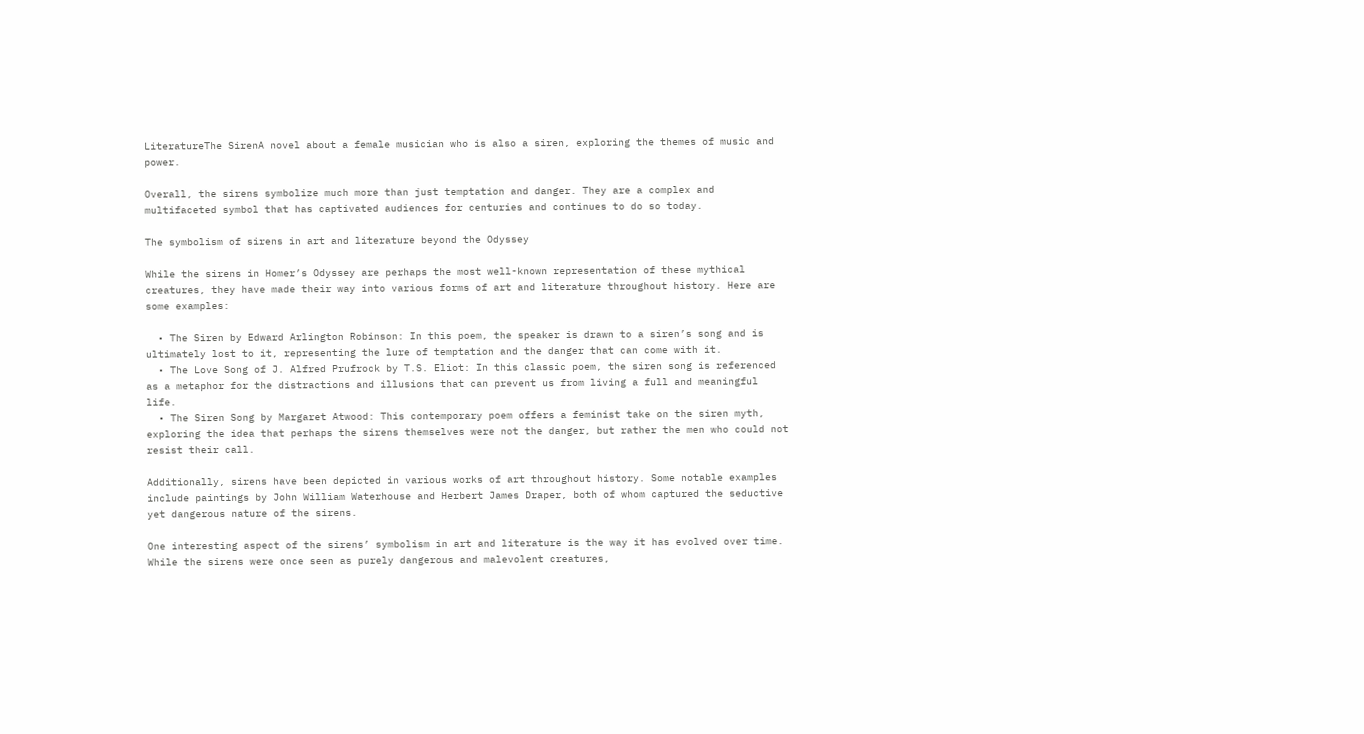LiteratureThe SirenA novel about a female musician who is also a siren, exploring the themes of music and power.

Overall, the sirens symbolize much more than just temptation and danger. They are a complex and multifaceted symbol that has captivated audiences for centuries and continues to do so today.

The symbolism of sirens in art and literature beyond the Odyssey

While the sirens in Homer’s Odyssey are perhaps the most well-known representation of these mythical creatures, they have made their way into various forms of art and literature throughout history. Here are some examples:

  • The Siren by Edward Arlington Robinson: In this poem, the speaker is drawn to a siren’s song and is ultimately lost to it, representing the lure of temptation and the danger that can come with it.
  • The Love Song of J. Alfred Prufrock by T.S. Eliot: In this classic poem, the siren song is referenced as a metaphor for the distractions and illusions that can prevent us from living a full and meaningful life.
  • The Siren Song by Margaret Atwood: This contemporary poem offers a feminist take on the siren myth, exploring the idea that perhaps the sirens themselves were not the danger, but rather the men who could not resist their call.

Additionally, sirens have been depicted in various works of art throughout history. Some notable examples include paintings by John William Waterhouse and Herbert James Draper, both of whom captured the seductive yet dangerous nature of the sirens.

One interesting aspect of the sirens’ symbolism in art and literature is the way it has evolved over time. While the sirens were once seen as purely dangerous and malevolent creatures,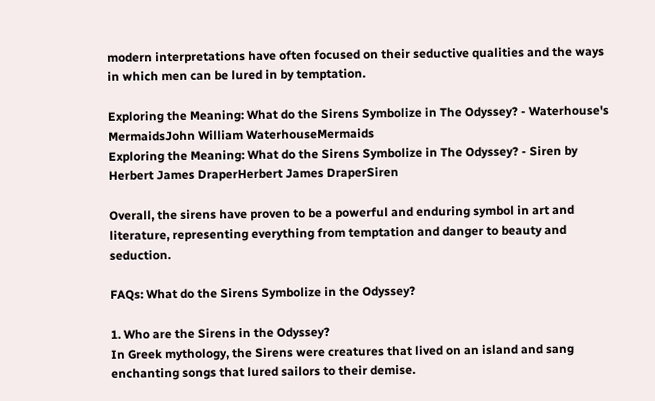modern interpretations have often focused on their seductive qualities and the ways in which men can be lured in by temptation.

Exploring the Meaning: What do the Sirens Symbolize in The Odyssey? - Waterhouse's MermaidsJohn William WaterhouseMermaids
Exploring the Meaning: What do the Sirens Symbolize in The Odyssey? - Siren by Herbert James DraperHerbert James DraperSiren

Overall, the sirens have proven to be a powerful and enduring symbol in art and literature, representing everything from temptation and danger to beauty and seduction.

FAQs: What do the Sirens Symbolize in the Odyssey?

1. Who are the Sirens in the Odyssey?
In Greek mythology, the Sirens were creatures that lived on an island and sang enchanting songs that lured sailors to their demise.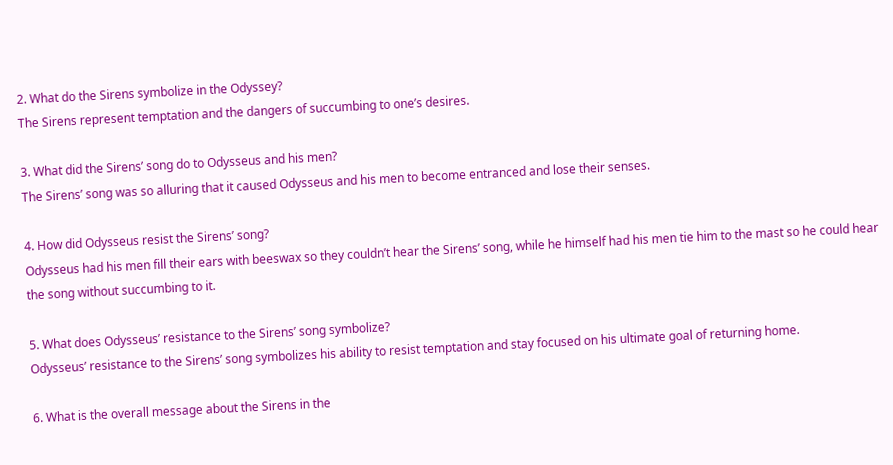2. What do the Sirens symbolize in the Odyssey?
The Sirens represent temptation and the dangers of succumbing to one’s desires.

3. What did the Sirens’ song do to Odysseus and his men?
The Sirens’ song was so alluring that it caused Odysseus and his men to become entranced and lose their senses.

4. How did Odysseus resist the Sirens’ song?
Odysseus had his men fill their ears with beeswax so they couldn’t hear the Sirens’ song, while he himself had his men tie him to the mast so he could hear the song without succumbing to it.

5. What does Odysseus’ resistance to the Sirens’ song symbolize?
Odysseus’ resistance to the Sirens’ song symbolizes his ability to resist temptation and stay focused on his ultimate goal of returning home.

6. What is the overall message about the Sirens in the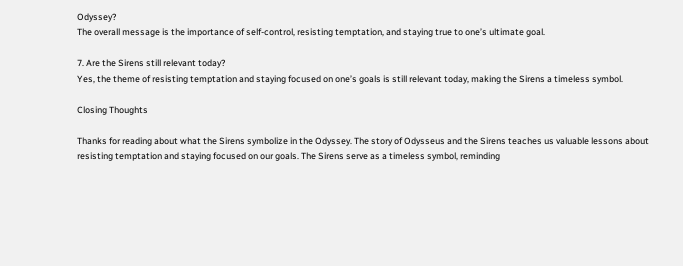Odyssey?
The overall message is the importance of self-control, resisting temptation, and staying true to one’s ultimate goal.

7. Are the Sirens still relevant today?
Yes, the theme of resisting temptation and staying focused on one’s goals is still relevant today, making the Sirens a timeless symbol.

Closing Thoughts

Thanks for reading about what the Sirens symbolize in the Odyssey. The story of Odysseus and the Sirens teaches us valuable lessons about resisting temptation and staying focused on our goals. The Sirens serve as a timeless symbol, reminding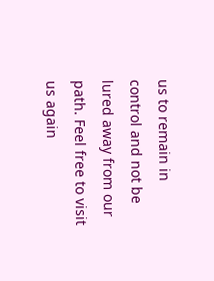us to remain in control and not be lured away from our path. Feel free to visit us again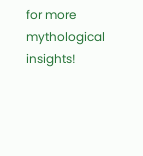for more mythological insights!